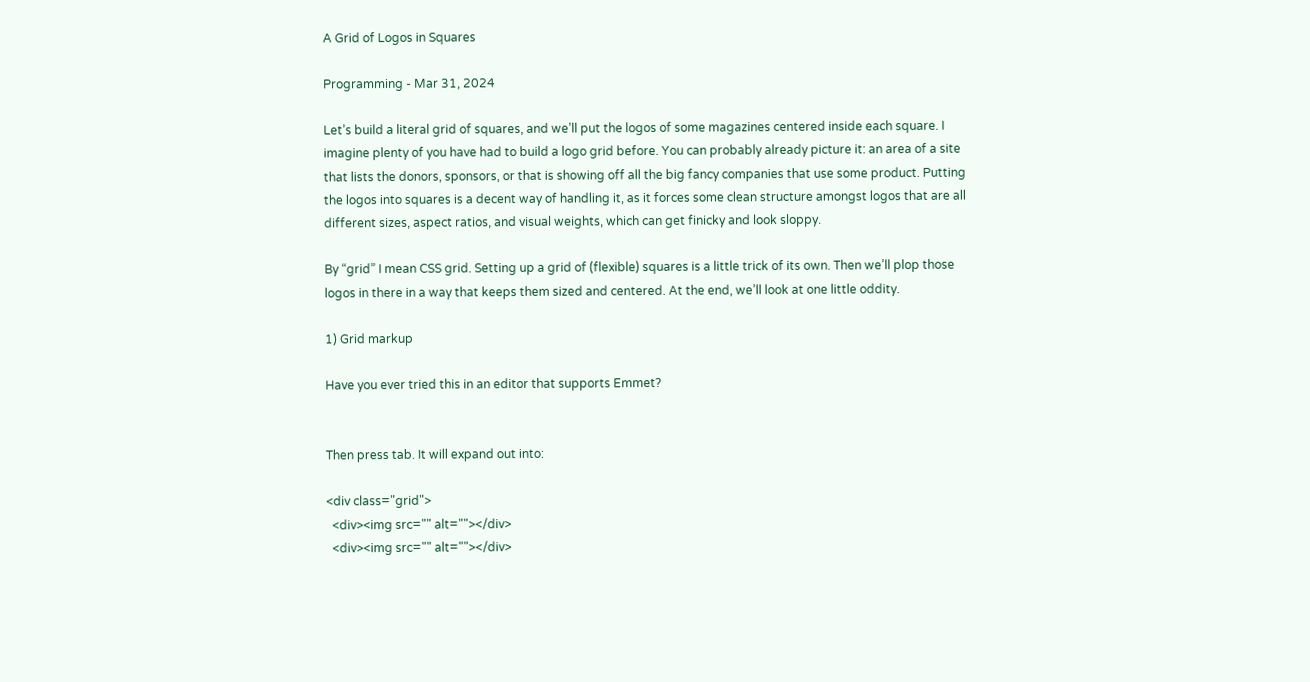A Grid of Logos in Squares

Programming - Mar 31, 2024

Let’s build a literal grid of squares, and we’ll put the logos of some magazines centered inside each square. I imagine plenty of you have had to build a logo grid before. You can probably already picture it: an area of a site that lists the donors, sponsors, or that is showing off all the big fancy companies that use some product. Putting the logos into squares is a decent way of handling it, as it forces some clean structure amongst logos that are all different sizes, aspect ratios, and visual weights, which can get finicky and look sloppy.

By “grid” I mean CSS grid. Setting up a grid of (flexible) squares is a little trick of its own. Then we’ll plop those logos in there in a way that keeps them sized and centered. At the end, we’ll look at one little oddity.

1) Grid markup

Have you ever tried this in an editor that supports Emmet?


Then press tab. It will expand out into:

<div class="grid">
  <div><img src="" alt=""></div>
  <div><img src="" alt=""></div>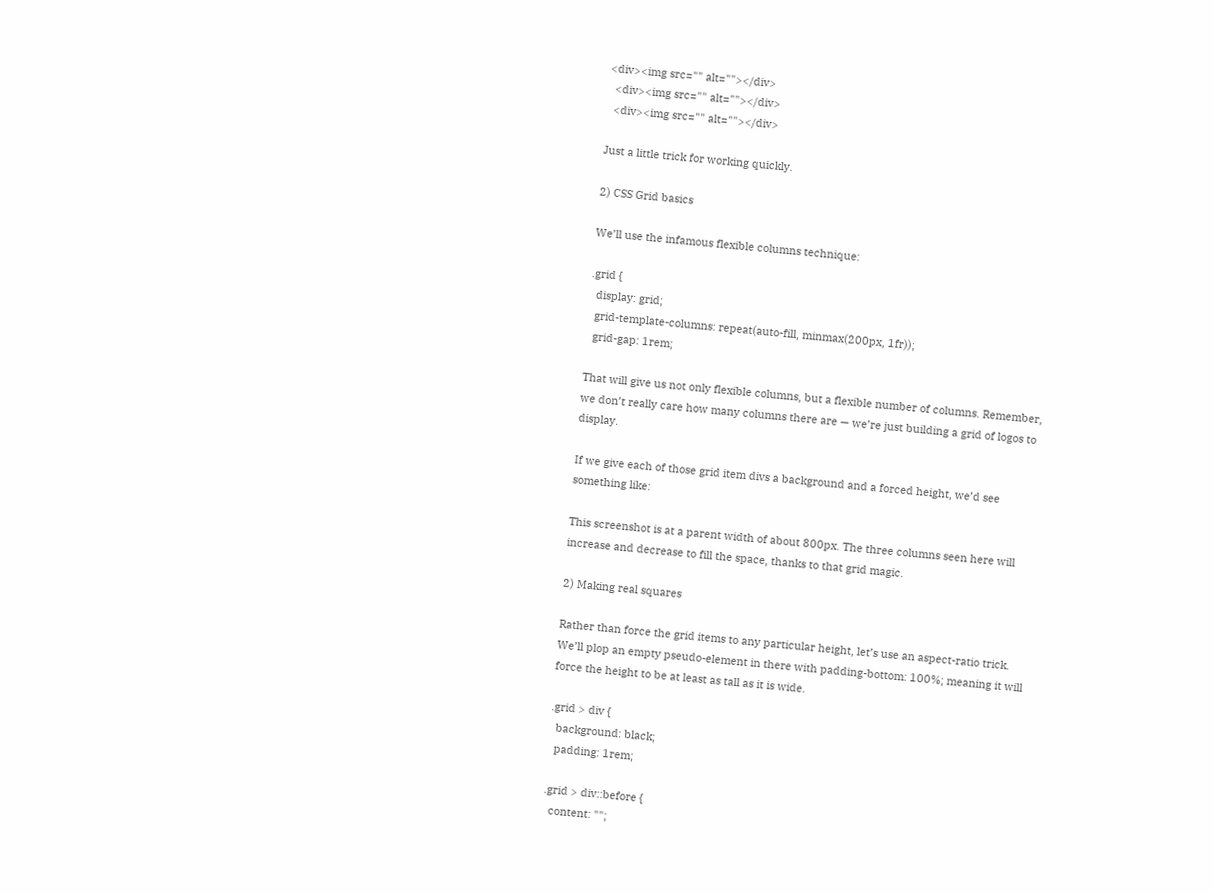<div><img src="" alt=""></div>
  <div><img src="" alt=""></div>
  <div><img src="" alt=""></div>

Just a little trick for working quickly.

2) CSS Grid basics

We’ll use the infamous flexible columns technique:

.grid {
  display: grid;
  grid-template-columns: repeat(auto-fill, minmax(200px, 1fr));
  grid-gap: 1rem;

That will give us not only flexible columns, but a flexible number of columns. Remember, we don’t really care how many columns there are — we’re just building a grid of logos to display.

If we give each of those grid item divs a background and a forced height, we’d see something like:

This screenshot is at a parent width of about 800px. The three columns seen here will increase and decrease to fill the space, thanks to that grid magic.

2) Making real squares

Rather than force the grid items to any particular height, let’s use an aspect-ratio trick. We’ll plop an empty pseudo-element in there with padding-bottom: 100%; meaning it will force the height to be at least as tall as it is wide.

.grid > div {
  background: black;
  padding: 1rem;

.grid > div::before {
  content: "";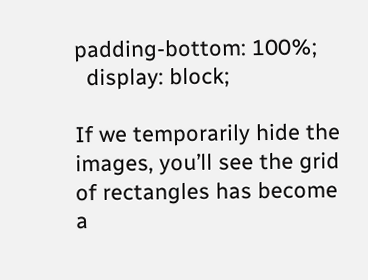padding-bottom: 100%;
  display: block;

If we temporarily hide the images, you’ll see the grid of rectangles has become a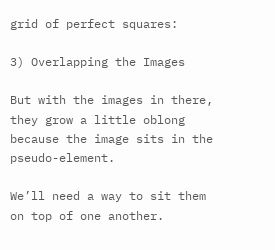grid of perfect squares:

3) Overlapping the Images

But with the images in there, they grow a little oblong because the image sits in the pseudo-element.

We’ll need a way to sit them on top of one another.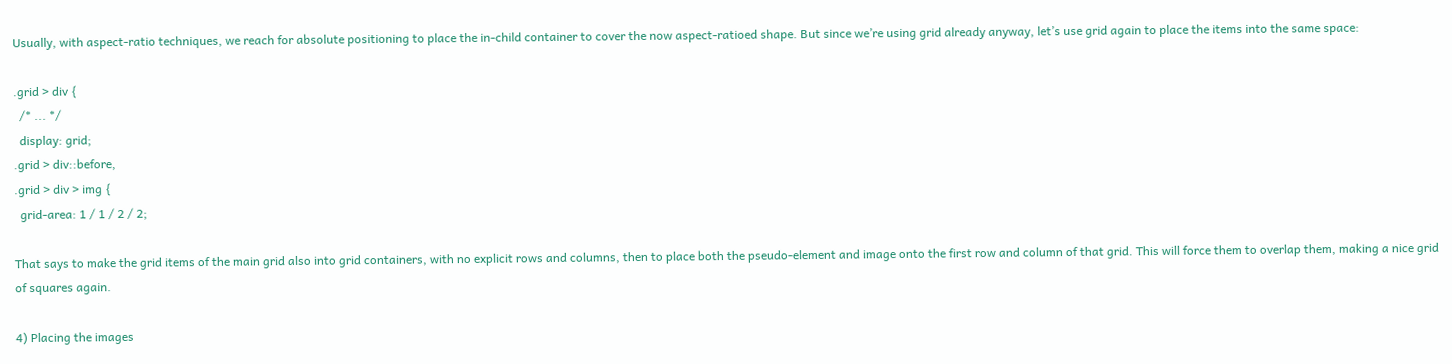Usually, with aspect-ratio techniques, we reach for absolute positioning to place the in-child container to cover the now aspect-ratioed shape. But since we’re using grid already anyway, let’s use grid again to place the items into the same space:

.grid > div {
  /* ... */
  display: grid;
.grid > div::before,
.grid > div > img {
  grid-area: 1 / 1 / 2 / 2;

That says to make the grid items of the main grid also into grid containers, with no explicit rows and columns, then to place both the pseudo-element and image onto the first row and column of that grid. This will force them to overlap them, making a nice grid of squares again.

4) Placing the images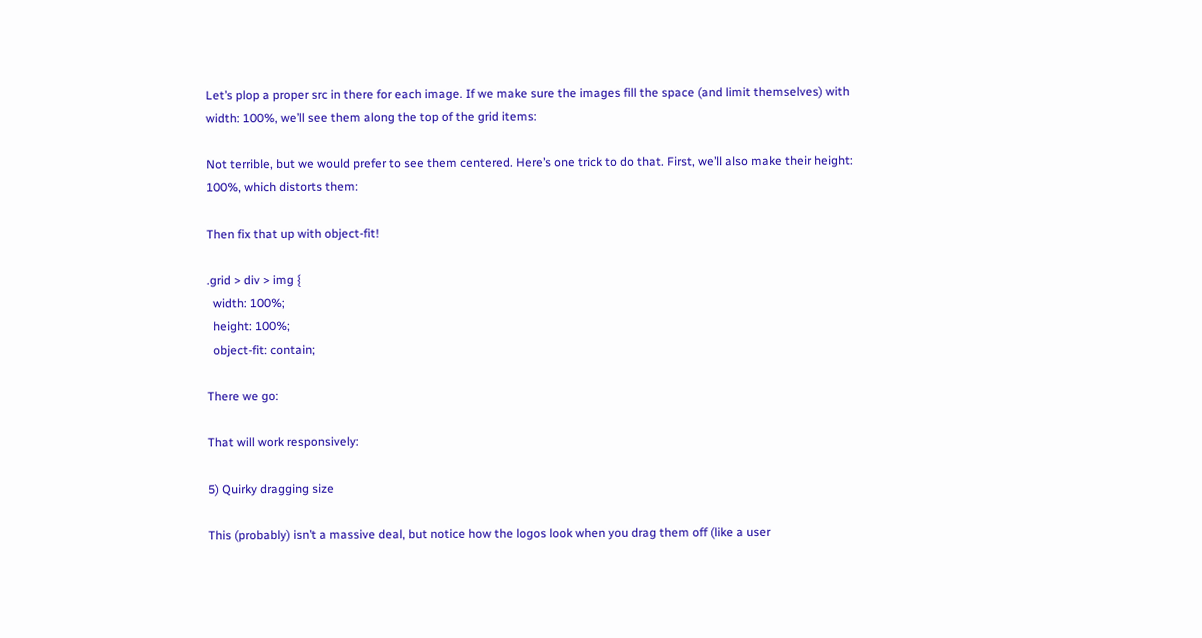Let’s plop a proper src in there for each image. If we make sure the images fill the space (and limit themselves) with width: 100%, we’ll see them along the top of the grid items:

Not terrible, but we would prefer to see them centered. Here’s one trick to do that. First, we’ll also make their height: 100%, which distorts them:

Then fix that up with object-fit!

.grid > div > img {
  width: 100%;
  height: 100%;
  object-fit: contain;

There we go:

That will work responsively:

5) Quirky dragging size

This (probably) isn’t a massive deal, but notice how the logos look when you drag them off (like a user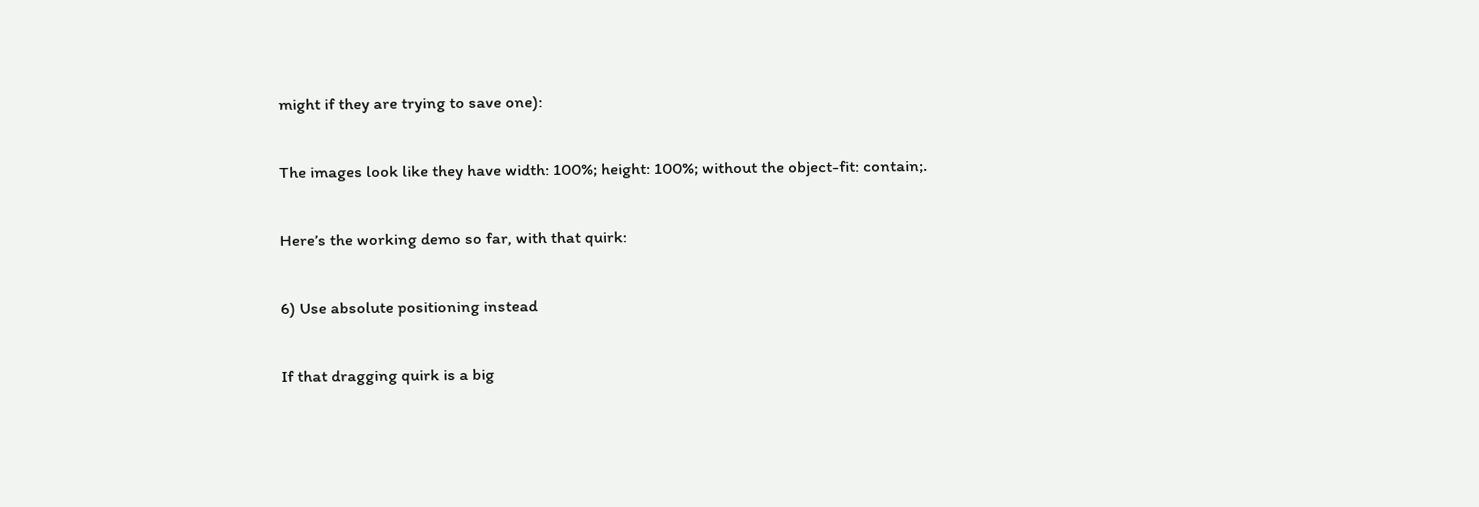might if they are trying to save one):

The images look like they have width: 100%; height: 100%; without the object-fit: contain;.

Here’s the working demo so far, with that quirk:

6) Use absolute positioning instead

If that dragging quirk is a big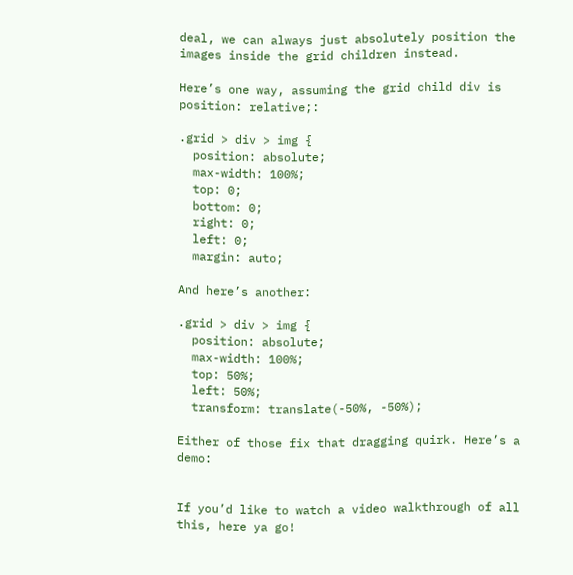deal, we can always just absolutely position the images inside the grid children instead.

Here’s one way, assuming the grid child div is position: relative;:

.grid > div > img {
  position: absolute;
  max-width: 100%;
  top: 0;
  bottom: 0;
  right: 0;
  left: 0;
  margin: auto;

And here’s another:

.grid > div > img {
  position: absolute;
  max-width: 100%;
  top: 50%;
  left: 50%;
  transform: translate(-50%, -50%);

Either of those fix that dragging quirk. Here’s a demo:


If you’d like to watch a video walkthrough of all this, here ya go!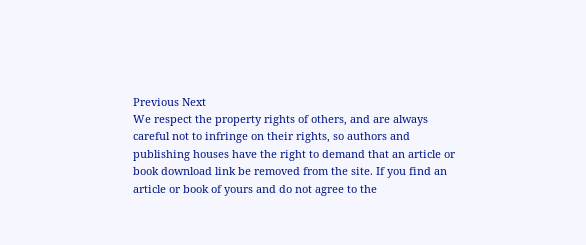Previous Next
We respect the property rights of others, and are always careful not to infringe on their rights, so authors and publishing houses have the right to demand that an article or book download link be removed from the site. If you find an article or book of yours and do not agree to the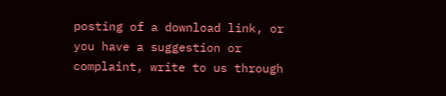posting of a download link, or you have a suggestion or complaint, write to us through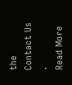the Contact Us .
Read More